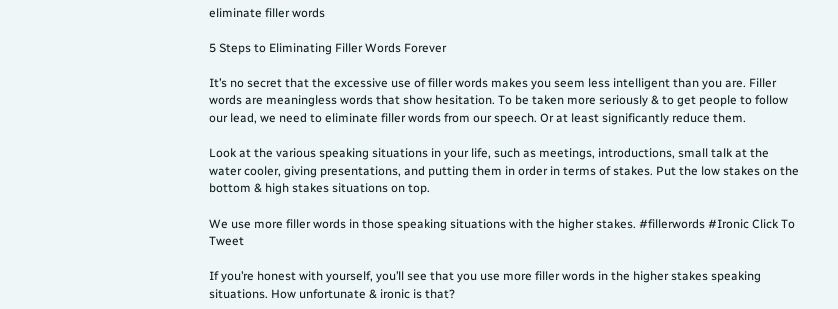eliminate filler words

5 Steps to Eliminating Filler Words Forever

It’s no secret that the excessive use of filler words makes you seem less intelligent than you are. Filler words are meaningless words that show hesitation. To be taken more seriously & to get people to follow our lead, we need to eliminate filler words from our speech. Or at least significantly reduce them.

Look at the various speaking situations in your life, such as meetings, introductions, small talk at the water cooler, giving presentations, and putting them in order in terms of stakes. Put the low stakes on the bottom & high stakes situations on top.

We use more filler words in those speaking situations with the higher stakes. #fillerwords #Ironic Click To Tweet

If you’re honest with yourself, you’ll see that you use more filler words in the higher stakes speaking situations. How unfortunate & ironic is that?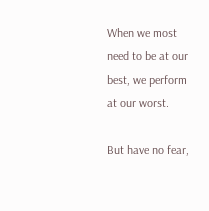When we most need to be at our best, we perform at our worst.

But have no fear,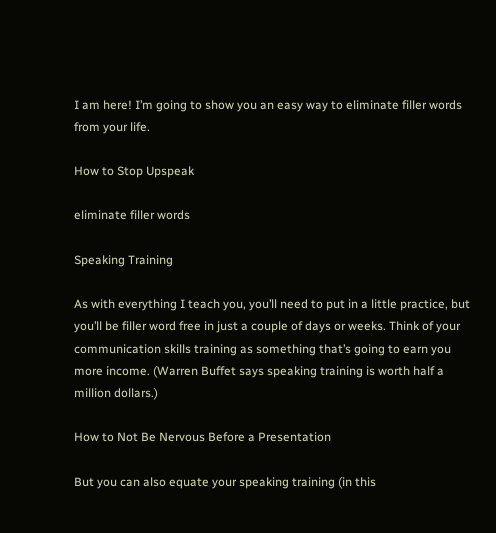I am here! I’m going to show you an easy way to eliminate filler words from your life.

How to Stop Upspeak

eliminate filler words

Speaking Training

As with everything I teach you, you’ll need to put in a little practice, but you’ll be filler word free in just a couple of days or weeks. Think of your communication skills training as something that’s going to earn you more income. (Warren Buffet says speaking training is worth half a million dollars.)

How to Not Be Nervous Before a Presentation

But you can also equate your speaking training (in this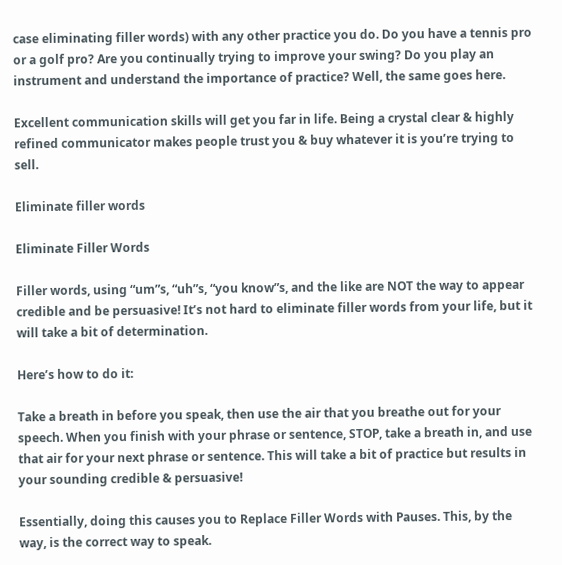case eliminating filler words) with any other practice you do. Do you have a tennis pro or a golf pro? Are you continually trying to improve your swing? Do you play an instrument and understand the importance of practice? Well, the same goes here.

Excellent communication skills will get you far in life. Being a crystal clear & highly refined communicator makes people trust you & buy whatever it is you’re trying to sell.

Eliminate filler words

Eliminate Filler Words

Filler words, using “um”s, “uh”s, “you know”s, and the like are NOT the way to appear credible and be persuasive! It’s not hard to eliminate filler words from your life, but it will take a bit of determination.

Here’s how to do it:

Take a breath in before you speak, then use the air that you breathe out for your speech. When you finish with your phrase or sentence, STOP, take a breath in, and use that air for your next phrase or sentence. This will take a bit of practice but results in your sounding credible & persuasive!

Essentially, doing this causes you to Replace Filler Words with Pauses. This, by the way, is the correct way to speak.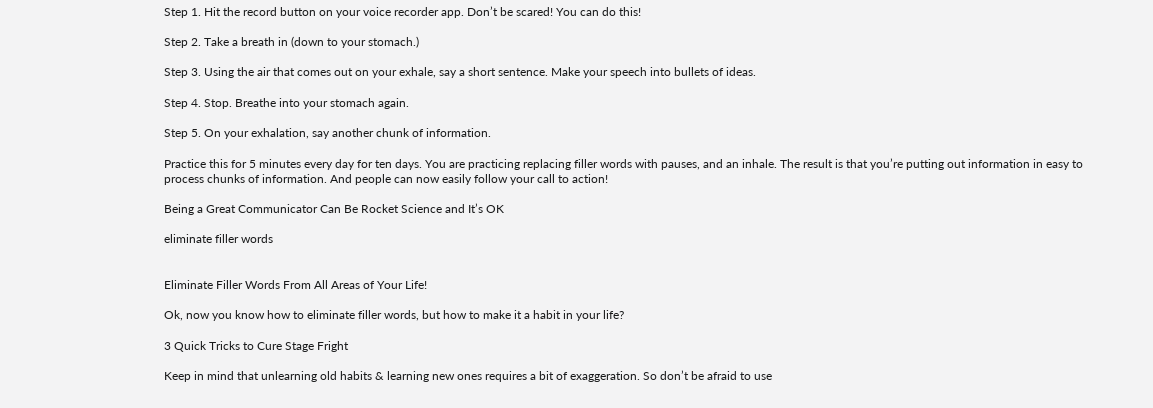Step 1. Hit the record button on your voice recorder app. Don’t be scared! You can do this!

Step 2. Take a breath in (down to your stomach.)

Step 3. Using the air that comes out on your exhale, say a short sentence. Make your speech into bullets of ideas.

Step 4. Stop. Breathe into your stomach again.

Step 5. On your exhalation, say another chunk of information.

Practice this for 5 minutes every day for ten days. You are practicing replacing filler words with pauses, and an inhale. The result is that you’re putting out information in easy to process chunks of information. And people can now easily follow your call to action!

Being a Great Communicator Can Be Rocket Science and It’s OK

eliminate filler words


Eliminate Filler Words From All Areas of Your Life!

Ok, now you know how to eliminate filler words, but how to make it a habit in your life?

3 Quick Tricks to Cure Stage Fright

Keep in mind that unlearning old habits & learning new ones requires a bit of exaggeration. So don’t be afraid to use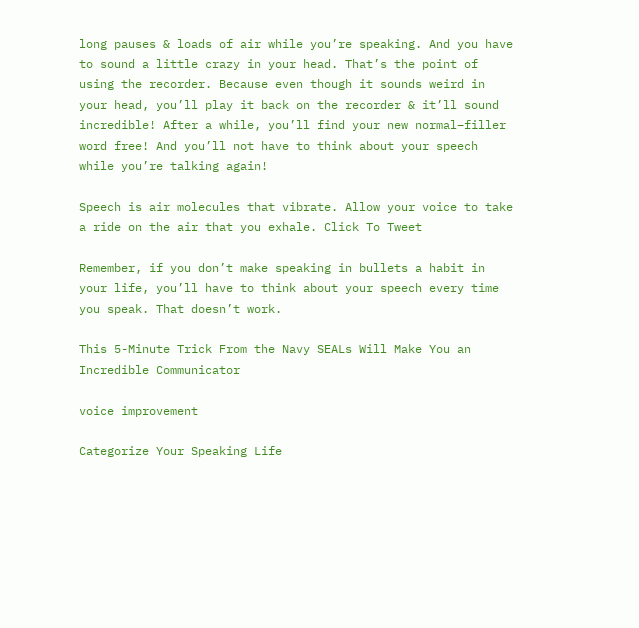long pauses & loads of air while you’re speaking. And you have to sound a little crazy in your head. That’s the point of using the recorder. Because even though it sounds weird in your head, you’ll play it back on the recorder & it’ll sound incredible! After a while, you’ll find your new normal–filler word free! And you’ll not have to think about your speech while you’re talking again!

Speech is air molecules that vibrate. Allow your voice to take a ride on the air that you exhale. Click To Tweet

Remember, if you don’t make speaking in bullets a habit in your life, you’ll have to think about your speech every time you speak. That doesn’t work.

This 5-Minute Trick From the Navy SEALs Will Make You an Incredible Communicator

voice improvement

Categorize Your Speaking Life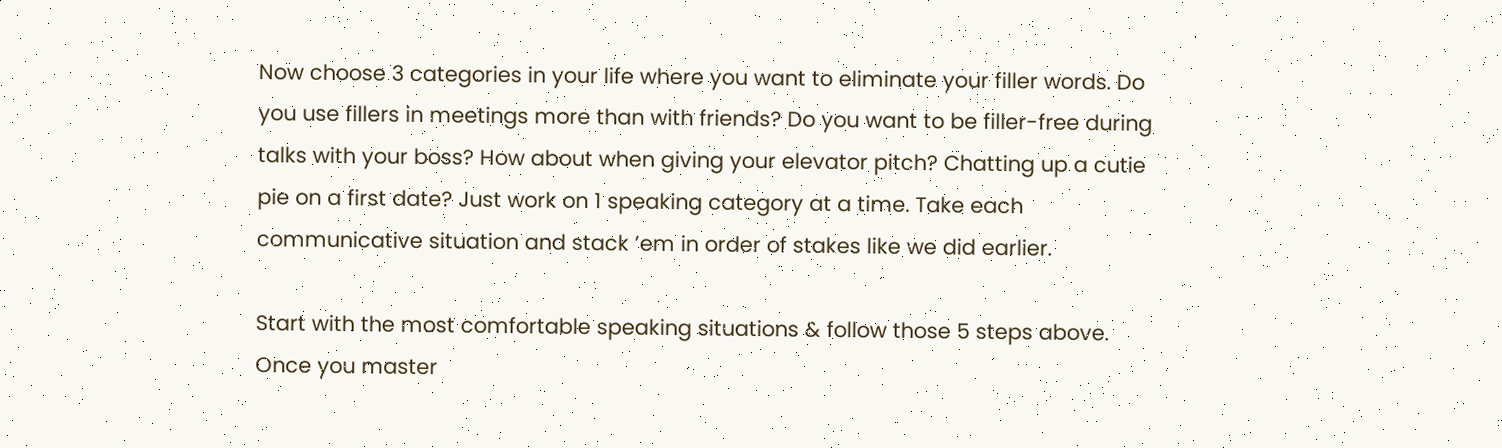Now choose 3 categories in your life where you want to eliminate your filler words. Do you use fillers in meetings more than with friends? Do you want to be filler-free during talks with your boss? How about when giving your elevator pitch? Chatting up a cutie pie on a first date? Just work on 1 speaking category at a time. Take each communicative situation and stack ’em in order of stakes like we did earlier.

Start with the most comfortable speaking situations & follow those 5 steps above. Once you master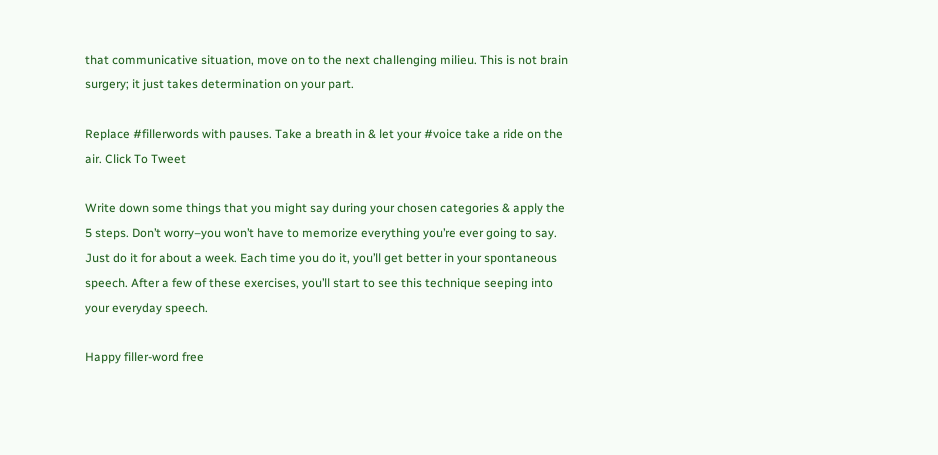that communicative situation, move on to the next challenging milieu. This is not brain surgery; it just takes determination on your part.

Replace #fillerwords with pauses. Take a breath in & let your #voice take a ride on the air. Click To Tweet

Write down some things that you might say during your chosen categories & apply the 5 steps. Don’t worry–you won’t have to memorize everything you’re ever going to say. Just do it for about a week. Each time you do it, you’ll get better in your spontaneous speech. After a few of these exercises, you’ll start to see this technique seeping into your everyday speech.

Happy filler-word free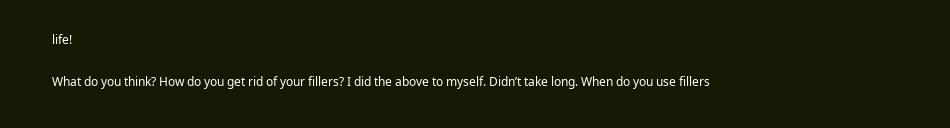life!

What do you think? How do you get rid of your fillers? I did the above to myself. Didn’t take long. When do you use fillers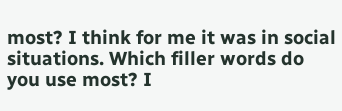most? I think for me it was in social situations. Which filler words do you use most? I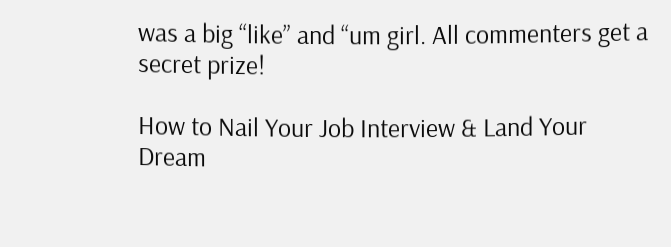was a big “like” and “um girl. All commenters get a secret prize!

How to Nail Your Job Interview & Land Your Dream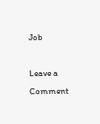Job

Leave a Comment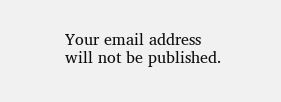Your email address will not be published.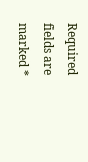Required fields are marked *